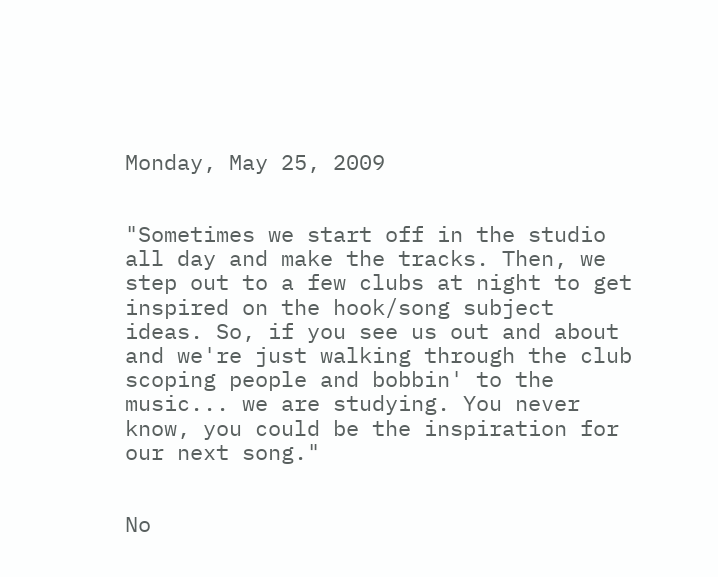Monday, May 25, 2009


"Sometimes we start off in the studio all day and make the tracks. Then, we step out to a few clubs at night to get inspired on the hook/song subject ideas. So, if you see us out and about and we're just walking through the club scoping people and bobbin' to the music... we are studying. You never know, you could be the inspiration for our next song."


No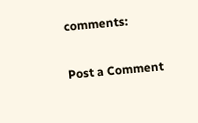comments:

Post a Comment